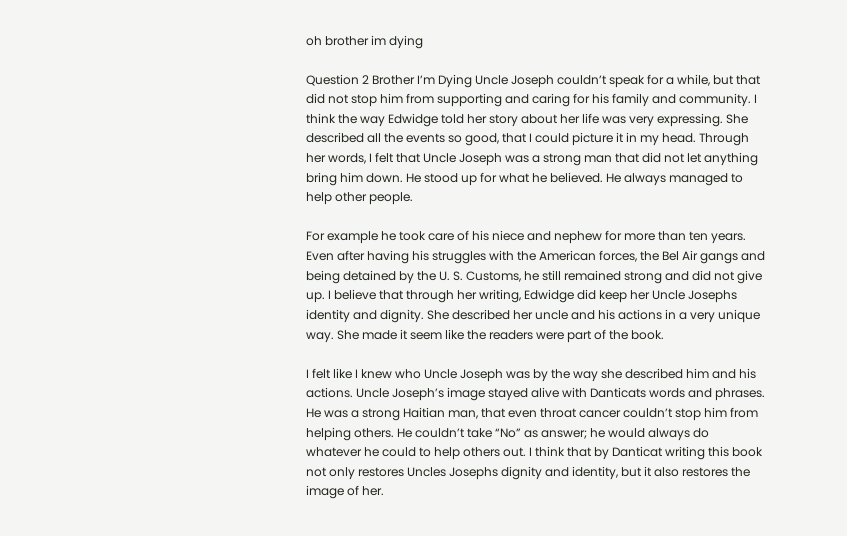oh brother im dying

Question 2 Brother I’m Dying Uncle Joseph couldn’t speak for a while, but that did not stop him from supporting and caring for his family and community. I think the way Edwidge told her story about her life was very expressing. She described all the events so good, that I could picture it in my head. Through her words, I felt that Uncle Joseph was a strong man that did not let anything bring him down. He stood up for what he believed. He always managed to help other people.

For example he took care of his niece and nephew for more than ten years. Even after having his struggles with the American forces, the Bel Air gangs and being detained by the U. S. Customs, he still remained strong and did not give up. I believe that through her writing, Edwidge did keep her Uncle Josephs identity and dignity. She described her uncle and his actions in a very unique way. She made it seem like the readers were part of the book.

I felt like I knew who Uncle Joseph was by the way she described him and his actions. Uncle Joseph’s image stayed alive with Danticats words and phrases. He was a strong Haitian man, that even throat cancer couldn’t stop him from helping others. He couldn’t take “No” as answer; he would always do whatever he could to help others out. I think that by Danticat writing this book not only restores Uncles Josephs dignity and identity, but it also restores the image of her.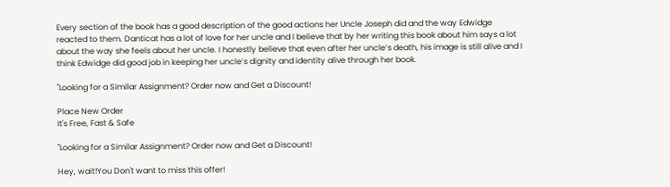Every section of the book has a good description of the good actions her Uncle Joseph did and the way Edwidge reacted to them. Danticat has a lot of love for her uncle and I believe that by her writing this book about him says a lot about the way she feels about her uncle. I honestly believe that even after her uncle’s death, his image is still alive and I think Edwidge did good job in keeping her uncle’s dignity and identity alive through her book.

"Looking for a Similar Assignment? Order now and Get a Discount!

Place New Order
It's Free, Fast & Safe

"Looking for a Similar Assignment? Order now and Get a Discount!

Hey, wait!You Don't want to miss this offer!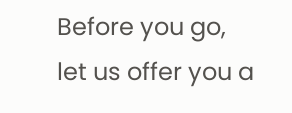Before you go, let us offer you a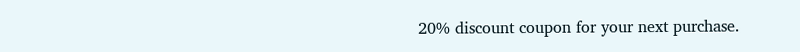20% discount coupon for your next purchase.